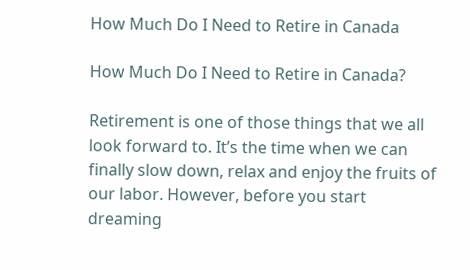How Much Do I Need to Retire in Canada

How Much Do I Need to Retire in Canada?

Retirement is one of those things that we all look forward to. It’s the time when we can finally slow down, relax and enjoy the fruits of our labor. However, before you start dreaming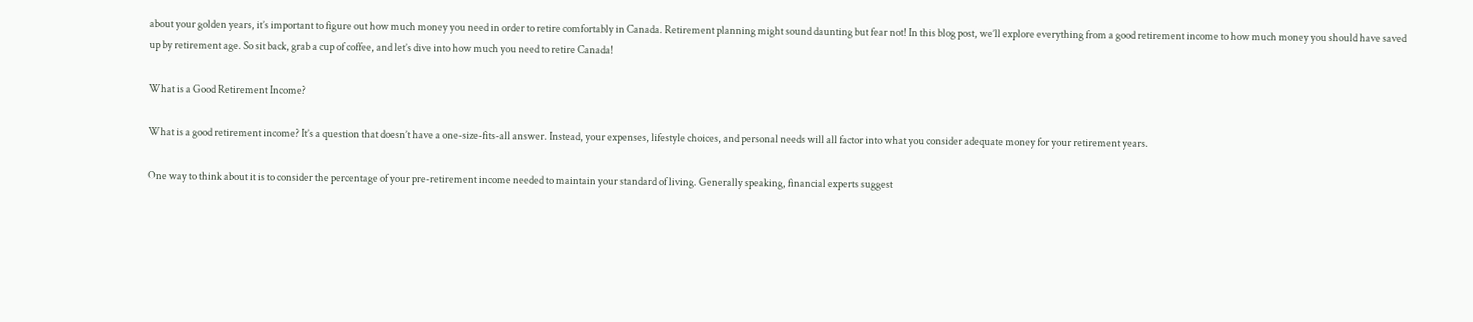about your golden years, it’s important to figure out how much money you need in order to retire comfortably in Canada. Retirement planning might sound daunting but fear not! In this blog post, we’ll explore everything from a good retirement income to how much money you should have saved up by retirement age. So sit back, grab a cup of coffee, and let’s dive into how much you need to retire Canada!

What is a Good Retirement Income?

What is a good retirement income? It’s a question that doesn’t have a one-size-fits-all answer. Instead, your expenses, lifestyle choices, and personal needs will all factor into what you consider adequate money for your retirement years.

One way to think about it is to consider the percentage of your pre-retirement income needed to maintain your standard of living. Generally speaking, financial experts suggest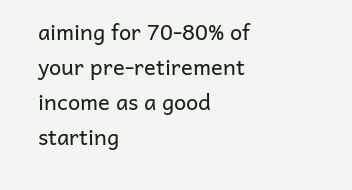aiming for 70-80% of your pre-retirement income as a good starting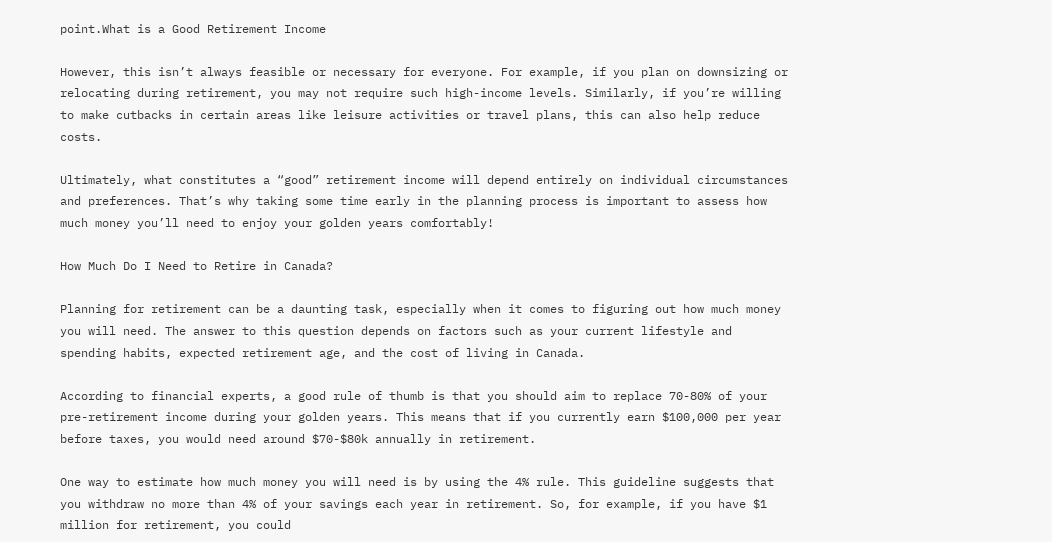point.What is a Good Retirement Income

However, this isn’t always feasible or necessary for everyone. For example, if you plan on downsizing or relocating during retirement, you may not require such high-income levels. Similarly, if you’re willing to make cutbacks in certain areas like leisure activities or travel plans, this can also help reduce costs.

Ultimately, what constitutes a “good” retirement income will depend entirely on individual circumstances and preferences. That’s why taking some time early in the planning process is important to assess how much money you’ll need to enjoy your golden years comfortably!

How Much Do I Need to Retire in Canada?

Planning for retirement can be a daunting task, especially when it comes to figuring out how much money you will need. The answer to this question depends on factors such as your current lifestyle and spending habits, expected retirement age, and the cost of living in Canada.

According to financial experts, a good rule of thumb is that you should aim to replace 70-80% of your pre-retirement income during your golden years. This means that if you currently earn $100,000 per year before taxes, you would need around $70-$80k annually in retirement.

One way to estimate how much money you will need is by using the 4% rule. This guideline suggests that you withdraw no more than 4% of your savings each year in retirement. So, for example, if you have $1 million for retirement, you could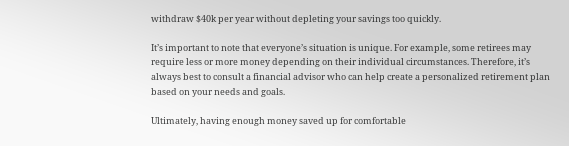withdraw $40k per year without depleting your savings too quickly.

It’s important to note that everyone’s situation is unique. For example, some retirees may require less or more money depending on their individual circumstances. Therefore, it’s always best to consult a financial advisor who can help create a personalized retirement plan based on your needs and goals.

Ultimately, having enough money saved up for comfortable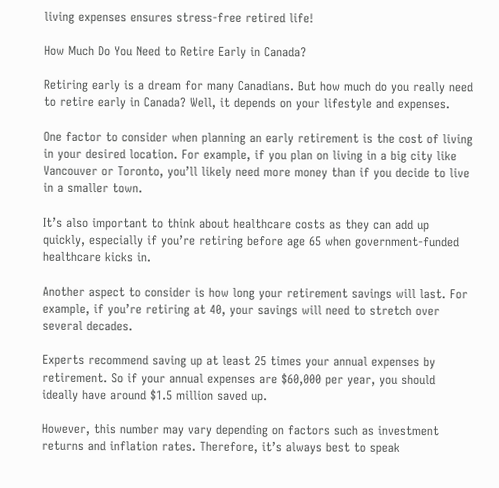living expenses ensures stress-free retired life!

How Much Do You Need to Retire Early in Canada?

Retiring early is a dream for many Canadians. But how much do you really need to retire early in Canada? Well, it depends on your lifestyle and expenses.

One factor to consider when planning an early retirement is the cost of living in your desired location. For example, if you plan on living in a big city like Vancouver or Toronto, you’ll likely need more money than if you decide to live in a smaller town.

It’s also important to think about healthcare costs as they can add up quickly, especially if you’re retiring before age 65 when government-funded healthcare kicks in.

Another aspect to consider is how long your retirement savings will last. For example, if you’re retiring at 40, your savings will need to stretch over several decades.

Experts recommend saving up at least 25 times your annual expenses by retirement. So if your annual expenses are $60,000 per year, you should ideally have around $1.5 million saved up.

However, this number may vary depending on factors such as investment returns and inflation rates. Therefore, it’s always best to speak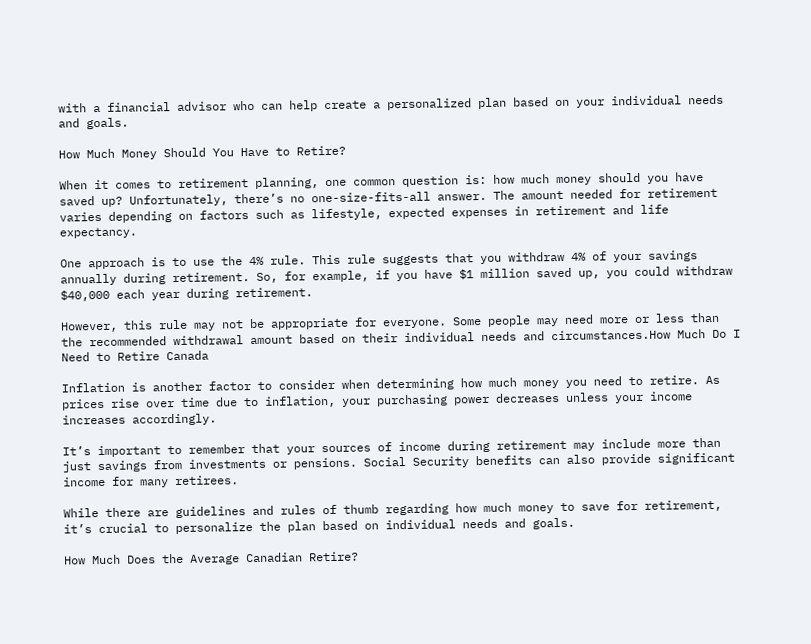with a financial advisor who can help create a personalized plan based on your individual needs and goals.

How Much Money Should You Have to Retire?

When it comes to retirement planning, one common question is: how much money should you have saved up? Unfortunately, there’s no one-size-fits-all answer. The amount needed for retirement varies depending on factors such as lifestyle, expected expenses in retirement and life expectancy.

One approach is to use the 4% rule. This rule suggests that you withdraw 4% of your savings annually during retirement. So, for example, if you have $1 million saved up, you could withdraw $40,000 each year during retirement.

However, this rule may not be appropriate for everyone. Some people may need more or less than the recommended withdrawal amount based on their individual needs and circumstances.How Much Do I Need to Retire Canada

Inflation is another factor to consider when determining how much money you need to retire. As prices rise over time due to inflation, your purchasing power decreases unless your income increases accordingly.

It’s important to remember that your sources of income during retirement may include more than just savings from investments or pensions. Social Security benefits can also provide significant income for many retirees.

While there are guidelines and rules of thumb regarding how much money to save for retirement, it’s crucial to personalize the plan based on individual needs and goals.

How Much Does the Average Canadian Retire?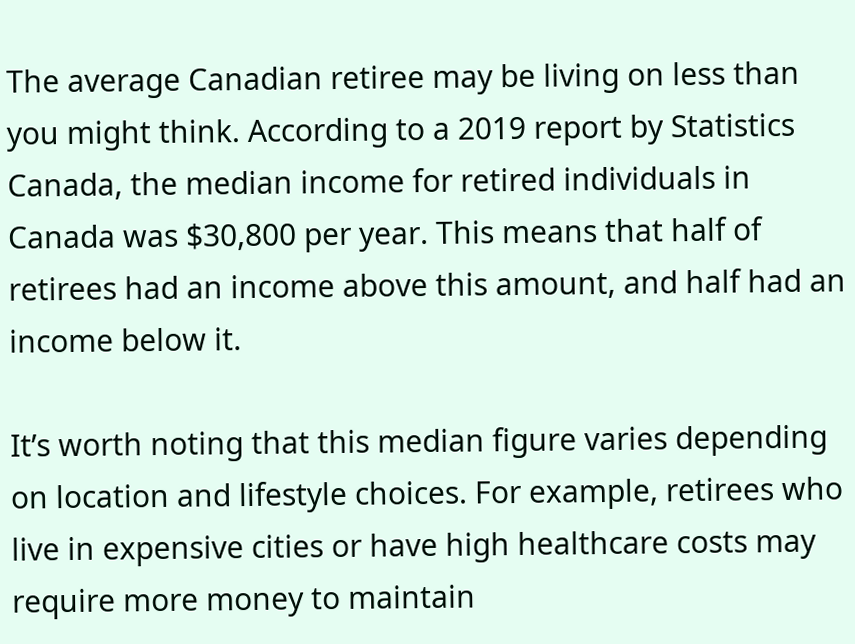The average Canadian retiree may be living on less than you might think. According to a 2019 report by Statistics Canada, the median income for retired individuals in Canada was $30,800 per year. This means that half of retirees had an income above this amount, and half had an income below it.

It’s worth noting that this median figure varies depending on location and lifestyle choices. For example, retirees who live in expensive cities or have high healthcare costs may require more money to maintain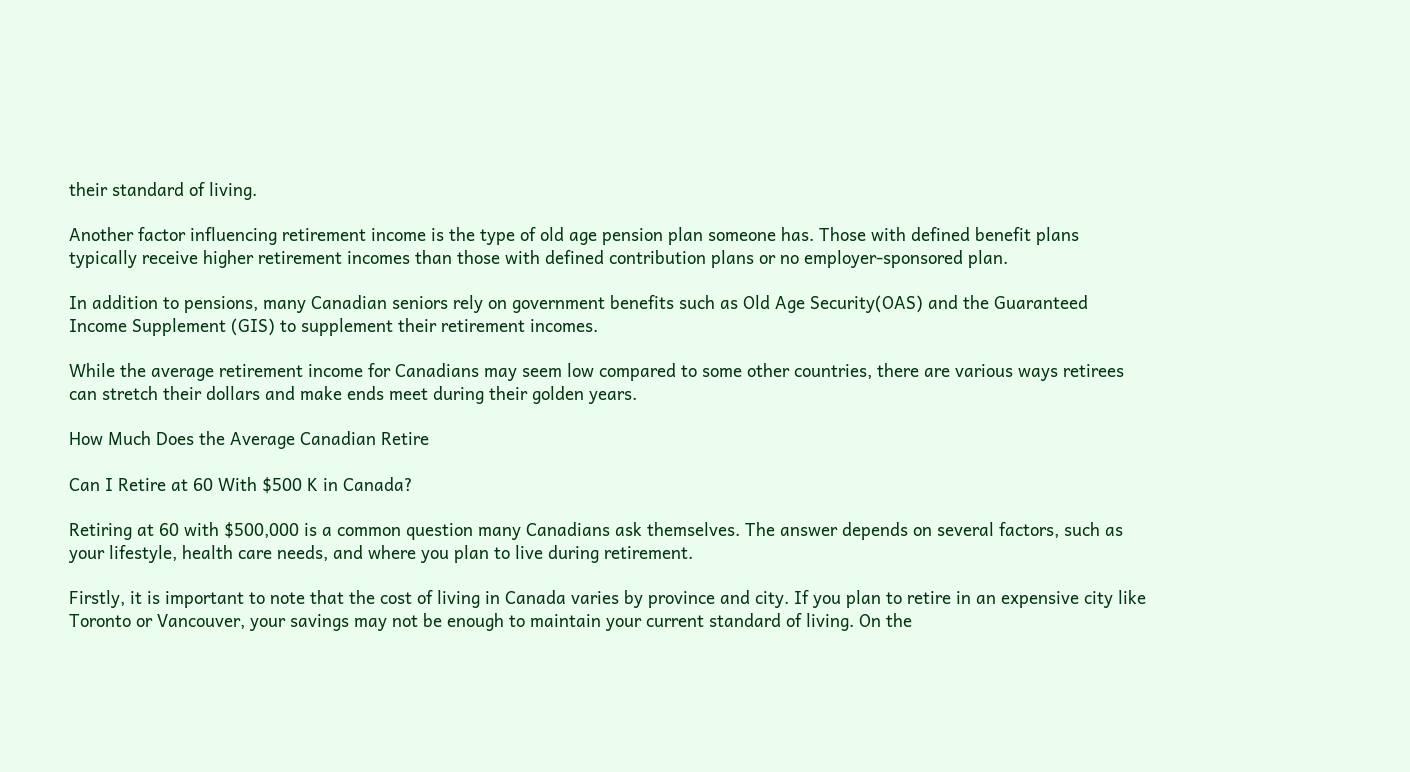their standard of living.

Another factor influencing retirement income is the type of old age pension plan someone has. Those with defined benefit plans typically receive higher retirement incomes than those with defined contribution plans or no employer-sponsored plan.

In addition to pensions, many Canadian seniors rely on government benefits such as Old Age Security(OAS) and the Guaranteed Income Supplement (GIS) to supplement their retirement incomes.

While the average retirement income for Canadians may seem low compared to some other countries, there are various ways retirees can stretch their dollars and make ends meet during their golden years.

How Much Does the Average Canadian Retire

Can I Retire at 60 With $500 K in Canada?

Retiring at 60 with $500,000 is a common question many Canadians ask themselves. The answer depends on several factors, such as your lifestyle, health care needs, and where you plan to live during retirement.

Firstly, it is important to note that the cost of living in Canada varies by province and city. If you plan to retire in an expensive city like Toronto or Vancouver, your savings may not be enough to maintain your current standard of living. On the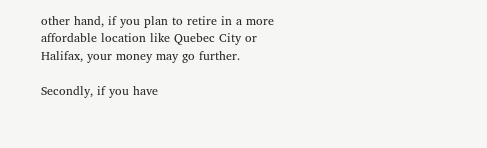other hand, if you plan to retire in a more affordable location like Quebec City or Halifax, your money may go further.

Secondly, if you have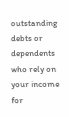outstanding debts or dependents who rely on your income for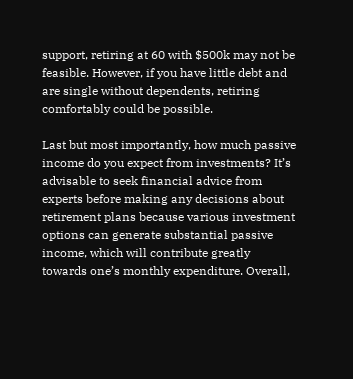support, retiring at 60 with $500k may not be feasible. However, if you have little debt and are single without dependents, retiring comfortably could be possible.

Last but most importantly, how much passive income do you expect from investments? It’s advisable to seek financial advice from experts before making any decisions about retirement plans because various investment options can generate substantial passive income, which will contribute greatly towards one’s monthly expenditure. Overall,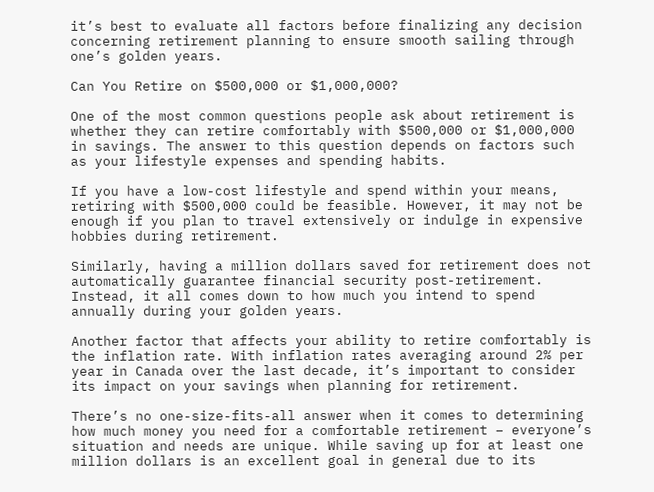it’s best to evaluate all factors before finalizing any decision concerning retirement planning to ensure smooth sailing through one’s golden years.

Can You Retire on $500,000 or $1,000,000?

One of the most common questions people ask about retirement is whether they can retire comfortably with $500,000 or $1,000,000 in savings. The answer to this question depends on factors such as your lifestyle expenses and spending habits.

If you have a low-cost lifestyle and spend within your means, retiring with $500,000 could be feasible. However, it may not be enough if you plan to travel extensively or indulge in expensive hobbies during retirement.

Similarly, having a million dollars saved for retirement does not automatically guarantee financial security post-retirement. Instead, it all comes down to how much you intend to spend annually during your golden years.

Another factor that affects your ability to retire comfortably is the inflation rate. With inflation rates averaging around 2% per year in Canada over the last decade, it’s important to consider its impact on your savings when planning for retirement.

There’s no one-size-fits-all answer when it comes to determining how much money you need for a comfortable retirement – everyone’s situation and needs are unique. While saving up for at least one million dollars is an excellent goal in general due to its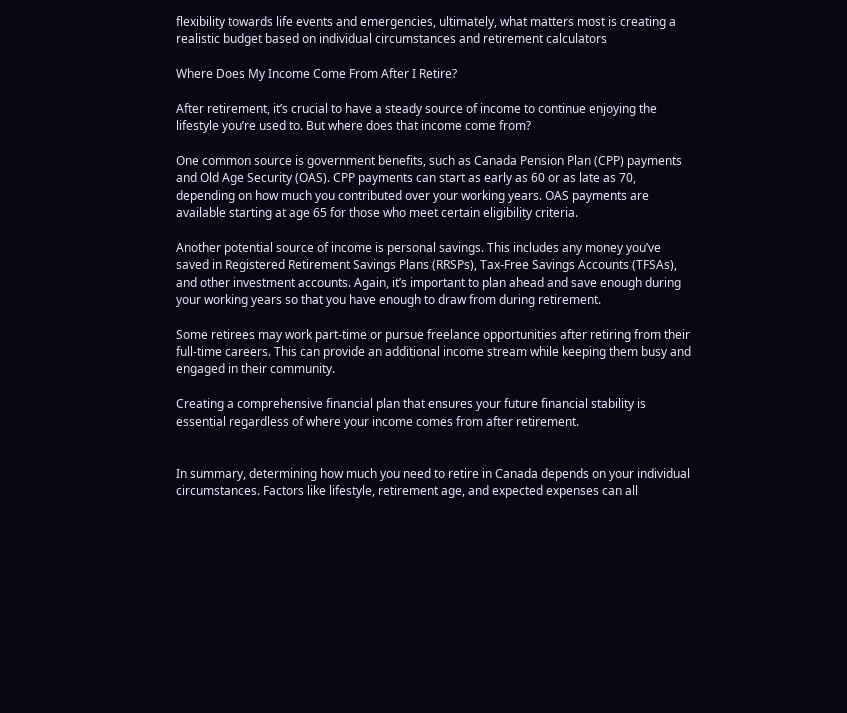flexibility towards life events and emergencies, ultimately, what matters most is creating a realistic budget based on individual circumstances and retirement calculators

Where Does My Income Come From After I Retire?

After retirement, it’s crucial to have a steady source of income to continue enjoying the lifestyle you’re used to. But where does that income come from?

One common source is government benefits, such as Canada Pension Plan (CPP) payments and Old Age Security (OAS). CPP payments can start as early as 60 or as late as 70, depending on how much you contributed over your working years. OAS payments are available starting at age 65 for those who meet certain eligibility criteria.

Another potential source of income is personal savings. This includes any money you’ve saved in Registered Retirement Savings Plans (RRSPs), Tax-Free Savings Accounts (TFSAs), and other investment accounts. Again, it’s important to plan ahead and save enough during your working years so that you have enough to draw from during retirement.

Some retirees may work part-time or pursue freelance opportunities after retiring from their full-time careers. This can provide an additional income stream while keeping them busy and engaged in their community.

Creating a comprehensive financial plan that ensures your future financial stability is essential regardless of where your income comes from after retirement.


In summary, determining how much you need to retire in Canada depends on your individual circumstances. Factors like lifestyle, retirement age, and expected expenses can all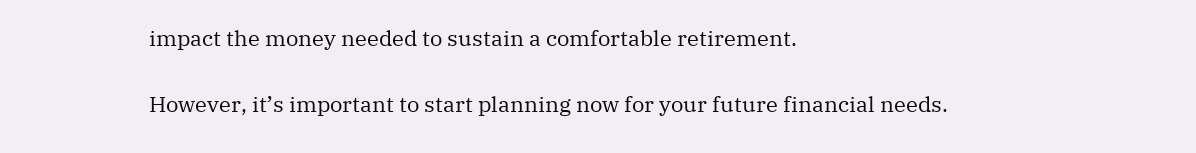impact the money needed to sustain a comfortable retirement.

However, it’s important to start planning now for your future financial needs.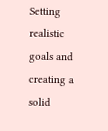Setting realistic goals and creating a solid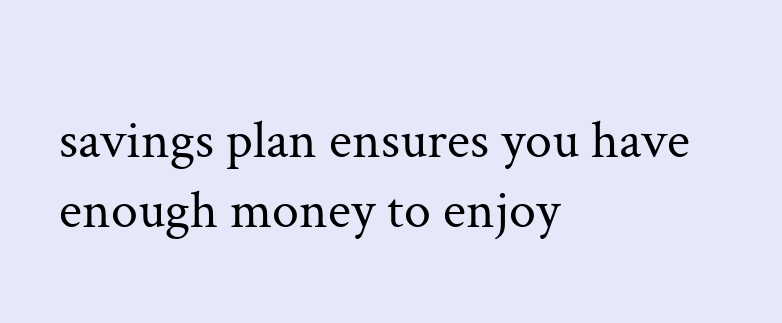savings plan ensures you have enough money to enjoy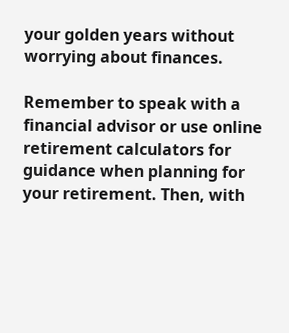your golden years without worrying about finances.

Remember to speak with a financial advisor or use online retirement calculators for guidance when planning for your retirement. Then, with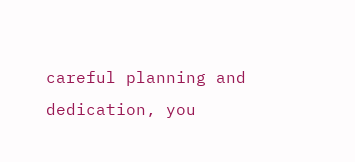careful planning and dedication, you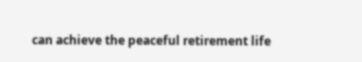can achieve the peaceful retirement life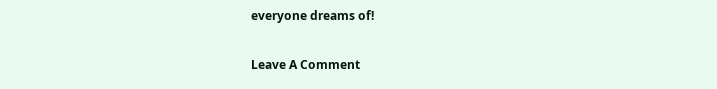everyone dreams of!

Leave A Comment